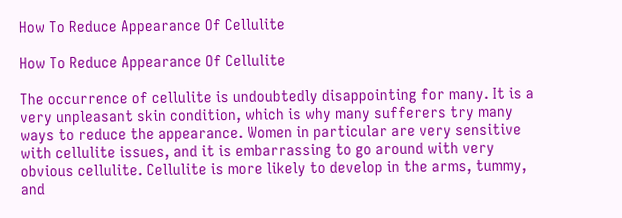How To Reduce Appearance Of Cellulite

How To Reduce Appearance Of Cellulite

The occurrence of cellulite is undoubtedly disappointing for many. It is a very unpleasant skin condition, which is why many sufferers try many ways to reduce the appearance. Women in particular are very sensitive with cellulite issues, and it is embarrassing to go around with very obvious cellulite. Cellulite is more likely to develop in the arms, tummy, and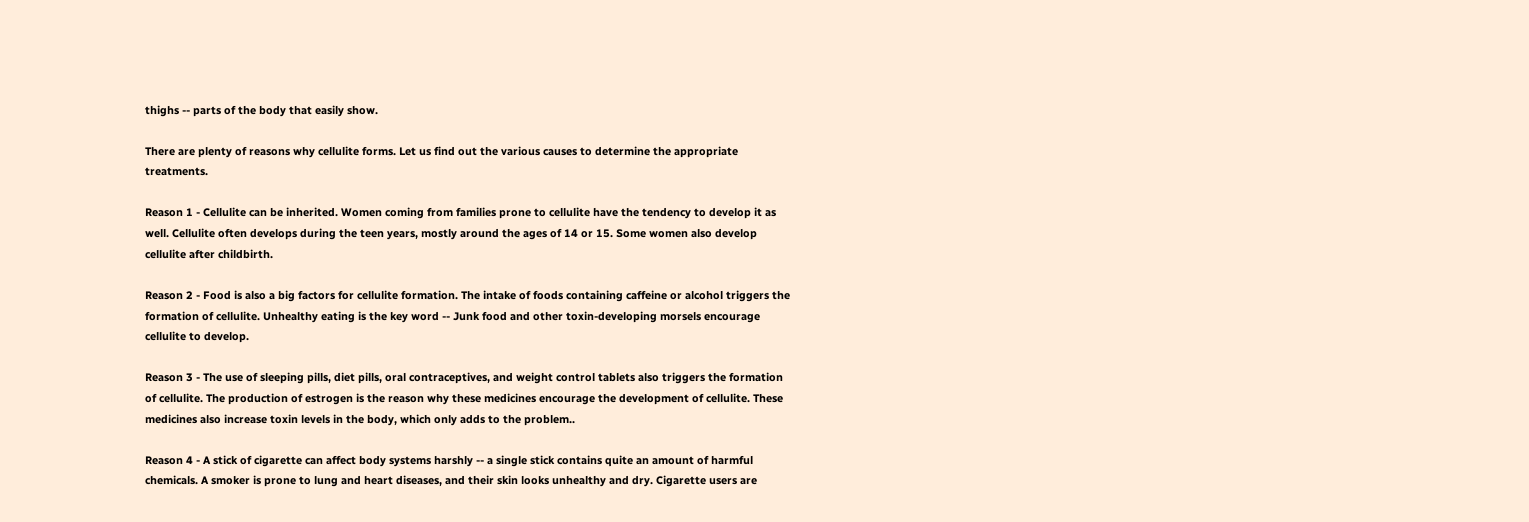thighs -- parts of the body that easily show.

There are plenty of reasons why cellulite forms. Let us find out the various causes to determine the appropriate treatments.

Reason 1 - Cellulite can be inherited. Women coming from families prone to cellulite have the tendency to develop it as well. Cellulite often develops during the teen years, mostly around the ages of 14 or 15. Some women also develop cellulite after childbirth.

Reason 2 - Food is also a big factors for cellulite formation. The intake of foods containing caffeine or alcohol triggers the formation of cellulite. Unhealthy eating is the key word -- Junk food and other toxin-developing morsels encourage cellulite to develop.

Reason 3 - The use of sleeping pills, diet pills, oral contraceptives, and weight control tablets also triggers the formation of cellulite. The production of estrogen is the reason why these medicines encourage the development of cellulite. These medicines also increase toxin levels in the body, which only adds to the problem..

Reason 4 - A stick of cigarette can affect body systems harshly -- a single stick contains quite an amount of harmful chemicals. A smoker is prone to lung and heart diseases, and their skin looks unhealthy and dry. Cigarette users are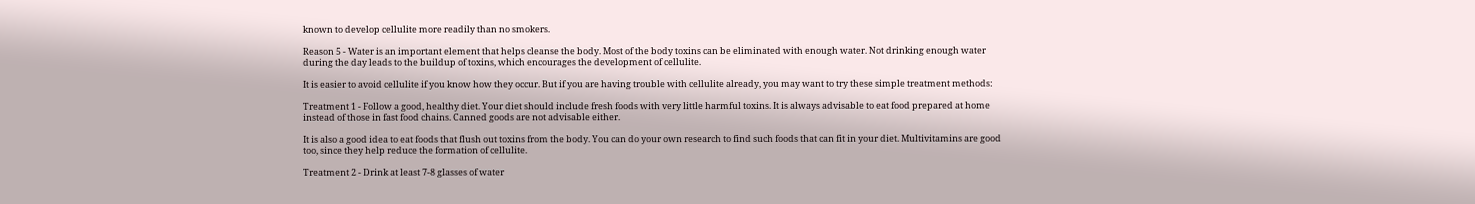known to develop cellulite more readily than no smokers.

Reason 5 - Water is an important element that helps cleanse the body. Most of the body toxins can be eliminated with enough water. Not drinking enough water during the day leads to the buildup of toxins, which encourages the development of cellulite.

It is easier to avoid cellulite if you know how they occur. But if you are having trouble with cellulite already, you may want to try these simple treatment methods:

Treatment 1 - Follow a good, healthy diet. Your diet should include fresh foods with very little harmful toxins. It is always advisable to eat food prepared at home instead of those in fast food chains. Canned goods are not advisable either.

It is also a good idea to eat foods that flush out toxins from the body. You can do your own research to find such foods that can fit in your diet. Multivitamins are good too, since they help reduce the formation of cellulite.

Treatment 2 - Drink at least 7-8 glasses of water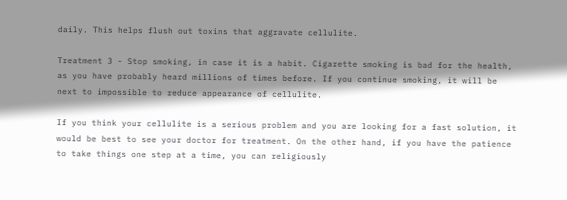daily. This helps flush out toxins that aggravate cellulite.

Treatment 3 - Stop smoking, in case it is a habit. Cigarette smoking is bad for the health, as you have probably heard millions of times before. If you continue smoking, it will be next to impossible to reduce appearance of cellulite.

If you think your cellulite is a serious problem and you are looking for a fast solution, it would be best to see your doctor for treatment. On the other hand, if you have the patience to take things one step at a time, you can religiously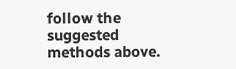follow the suggested methods above.